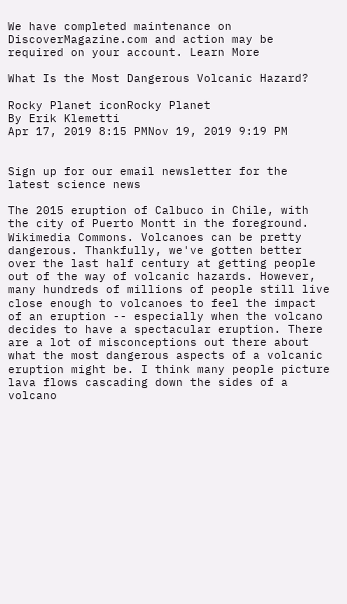We have completed maintenance on DiscoverMagazine.com and action may be required on your account. Learn More

What Is the Most Dangerous Volcanic Hazard?

Rocky Planet iconRocky Planet
By Erik Klemetti
Apr 17, 2019 8:15 PMNov 19, 2019 9:19 PM


Sign up for our email newsletter for the latest science news

The 2015 eruption of Calbuco in Chile, with the city of Puerto Montt in the foreground. Wikimedia Commons. Volcanoes can be pretty dangerous. Thankfully, we've gotten better over the last half century at getting people out of the way of volcanic hazards. However, many hundreds of millions of people still live close enough to volcanoes to feel the impact of an eruption -- especially when the volcano decides to have a spectacular eruption. There are a lot of misconceptions out there about what the most dangerous aspects of a volcanic eruption might be. I think many people picture lava flows cascading down the sides of a volcano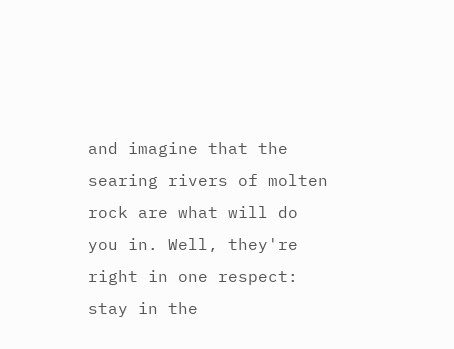and imagine that the searing rivers of molten rock are what will do you in. Well, they're right in one respect: stay in the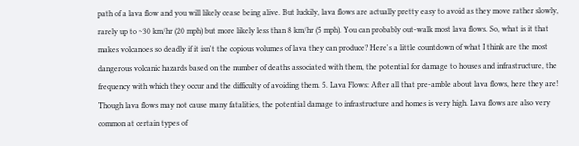path of a lava flow and you will likely cease being alive. But luckily, lava flows are actually pretty easy to avoid as they move rather slowly, rarely up to ~30 km/hr (20 mph) but more likely less than 8 km/hr (5 mph). You can probably out-walk most lava flows. So, what is it that makes volcanoes so deadly if it isn't the copious volumes of lava they can produce? Here's a little countdown of what I think are the most dangerous volcanic hazards based on the number of deaths associated with them, the potential for damage to houses and infrastructure, the frequency with which they occur and the difficulty of avoiding them. 5. Lava Flows: After all that pre-amble about lava flows, here they are! Though lava flows may not cause many fatalities, the potential damage to infrastructure and homes is very high. Lava flows are also very common at certain types of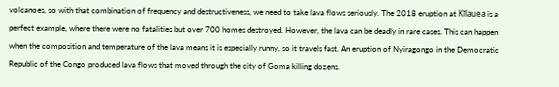volcanoes, so with that combination of frequency and destructiveness, we need to take lava flows seriously. The 2018 eruption at Kīlauea is a perfect example, where there were no fatalities but over 700 homes destroyed. However, the lava can be deadly in rare cases. This can happen when the composition and temperature of the lava means it is especially runny, so it travels fast. An eruption of Nyiragongo in the Democratic Republic of the Congo produced lava flows that moved through the city of Goma killing dozens.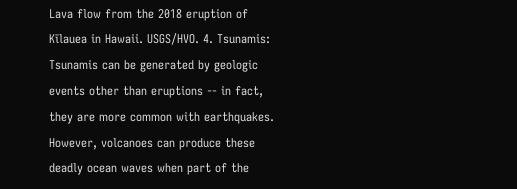Lava flow from the 2018 eruption of Kīlauea in Hawaii. USGS/HVO. 4. Tsunamis: Tsunamis can be generated by geologic events other than eruptions -- in fact, they are more common with earthquakes. However, volcanoes can produce these deadly ocean waves when part of the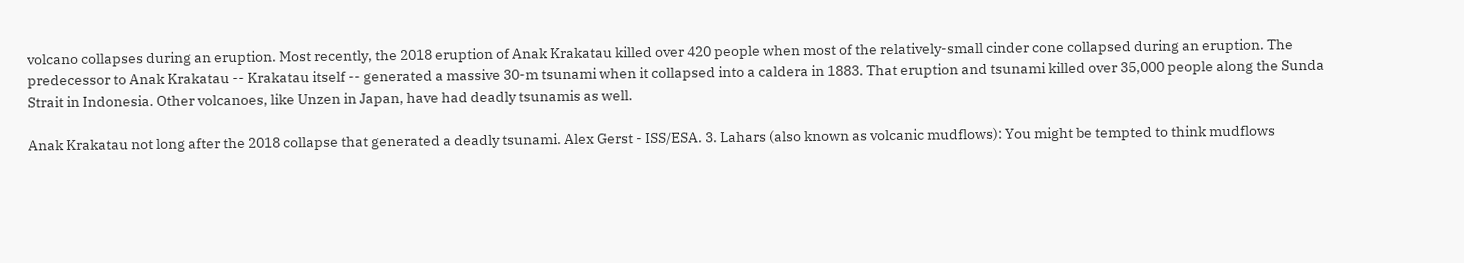volcano collapses during an eruption. Most recently, the 2018 eruption of Anak Krakatau killed over 420 people when most of the relatively-small cinder cone collapsed during an eruption. The predecessor to Anak Krakatau -- Krakatau itself -- generated a massive 30-m tsunami when it collapsed into a caldera in 1883. That eruption and tsunami killed over 35,000 people along the Sunda Strait in Indonesia. Other volcanoes, like Unzen in Japan, have had deadly tsunamis as well.

Anak Krakatau not long after the 2018 collapse that generated a deadly tsunami. Alex Gerst - ISS/ESA. 3. Lahars (also known as volcanic mudflows): You might be tempted to think mudflows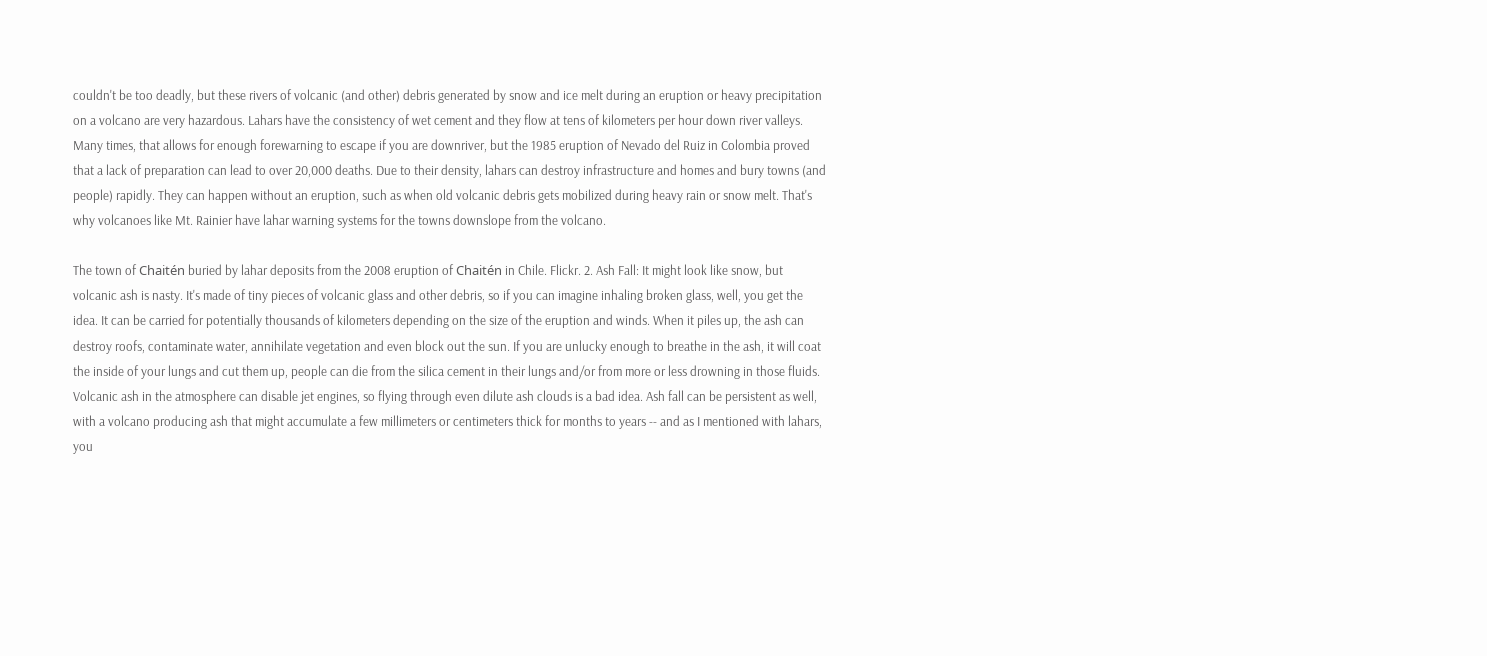couldn't be too deadly, but these rivers of volcanic (and other) debris generated by snow and ice melt during an eruption or heavy precipitation on a volcano are very hazardous. Lahars have the consistency of wet cement and they flow at tens of kilometers per hour down river valleys. Many times, that allows for enough forewarning to escape if you are downriver, but the 1985 eruption of Nevado del Ruiz in Colombia proved that a lack of preparation can lead to over 20,000 deaths. Due to their density, lahars can destroy infrastructure and homes and bury towns (and people) rapidly. They can happen without an eruption, such as when old volcanic debris gets mobilized during heavy rain or snow melt. That's why volcanoes like Mt. Rainier have lahar warning systems for the towns downslope from the volcano.

The town of Chaitén buried by lahar deposits from the 2008 eruption of Chaitén in Chile. Flickr. 2. Ash Fall: It might look like snow, but volcanic ash is nasty. It's made of tiny pieces of volcanic glass and other debris, so if you can imagine inhaling broken glass, well, you get the idea. It can be carried for potentially thousands of kilometers depending on the size of the eruption and winds. When it piles up, the ash can destroy roofs, contaminate water, annihilate vegetation and even block out the sun. If you are unlucky enough to breathe in the ash, it will coat the inside of your lungs and cut them up, people can die from the silica cement in their lungs and/or from more or less drowning in those fluids. Volcanic ash in the atmosphere can disable jet engines, so flying through even dilute ash clouds is a bad idea. Ash fall can be persistent as well, with a volcano producing ash that might accumulate a few millimeters or centimeters thick for months to years -- and as I mentioned with lahars, you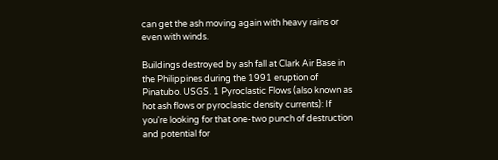can get the ash moving again with heavy rains or even with winds.

Buildings destroyed by ash fall at Clark Air Base in the Philippines during the 1991 eruption of Pinatubo. USGS. 1 Pyroclastic Flows (also known as hot ash flows or pyroclastic density currents): If you're looking for that one-two punch of destruction and potential for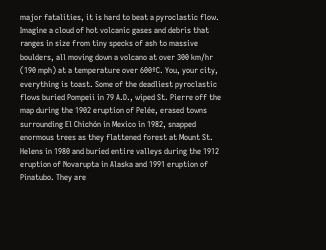major fatalities, it is hard to beat a pyroclastic flow. Imagine a cloud of hot volcanic gases and debris that ranges in size from tiny specks of ash to massive boulders, all moving down a volcano at over 300 km/hr (190 mph) at a temperature over 600ºC. You, your city, everything is toast. Some of the deadliest pyroclastic flows buried Pompeii in 79 A.D., wiped St. Pierre off the map during the 1902 eruption of Pelée, erased towns surrounding El Chichón in Mexico in 1982, snapped enormous trees as they flattened forest at Mount St. Helens in 1980 and buried entire valleys during the 1912 eruption of Novarupta in Alaska and 1991 eruption of Pinatubo. They are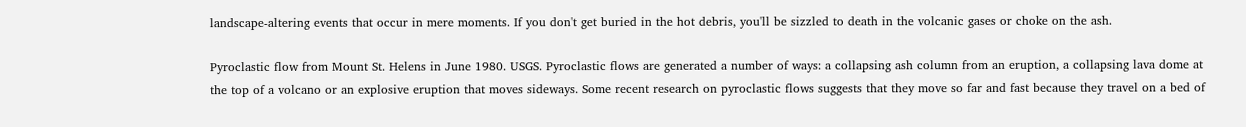landscape-altering events that occur in mere moments. If you don't get buried in the hot debris, you'll be sizzled to death in the volcanic gases or choke on the ash.

Pyroclastic flow from Mount St. Helens in June 1980. USGS. Pyroclastic flows are generated a number of ways: a collapsing ash column from an eruption, a collapsing lava dome at the top of a volcano or an explosive eruption that moves sideways. Some recent research on pyroclastic flows suggests that they move so far and fast because they travel on a bed of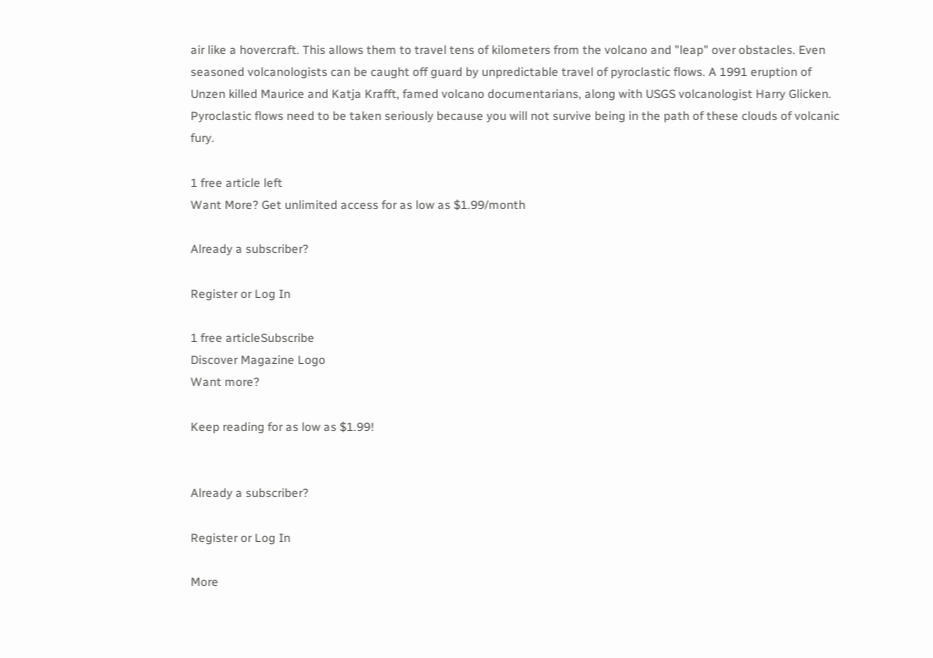air like a hovercraft. This allows them to travel tens of kilometers from the volcano and "leap" over obstacles. Even seasoned volcanologists can be caught off guard by unpredictable travel of pyroclastic flows. A 1991 eruption of Unzen killed Maurice and Katja Krafft, famed volcano documentarians, along with USGS volcanologist Harry Glicken. Pyroclastic flows need to be taken seriously because you will not survive being in the path of these clouds of volcanic fury.

1 free article left
Want More? Get unlimited access for as low as $1.99/month

Already a subscriber?

Register or Log In

1 free articleSubscribe
Discover Magazine Logo
Want more?

Keep reading for as low as $1.99!


Already a subscriber?

Register or Log In

More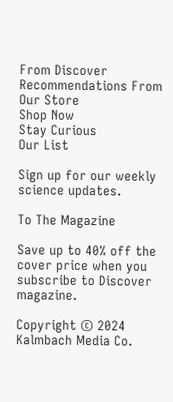From Discover
Recommendations From Our Store
Shop Now
Stay Curious
Our List

Sign up for our weekly science updates.

To The Magazine

Save up to 40% off the cover price when you subscribe to Discover magazine.

Copyright © 2024 Kalmbach Media Co.